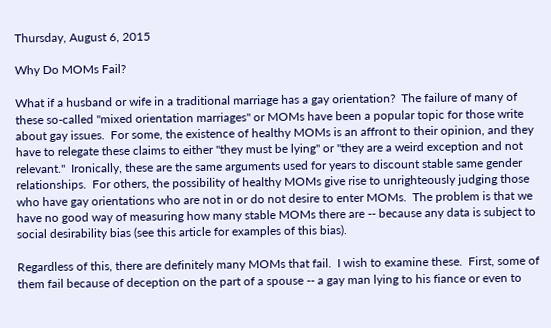Thursday, August 6, 2015

Why Do MOMs Fail?

What if a husband or wife in a traditional marriage has a gay orientation?  The failure of many of these so-called "mixed orientation marriages" or MOMs have been a popular topic for those write about gay issues.  For some, the existence of healthy MOMs is an affront to their opinion, and they have to relegate these claims to either "they must be lying" or "they are a weird exception and not relevant."  Ironically, these are the same arguments used for years to discount stable same gender relationships.  For others, the possibility of healthy MOMs give rise to unrighteously judging those who have gay orientations who are not in or do not desire to enter MOMs.  The problem is that we have no good way of measuring how many stable MOMs there are -- because any data is subject to social desirability bias (see this article for examples of this bias).

Regardless of this, there are definitely many MOMs that fail.  I wish to examine these.  First, some of them fail because of deception on the part of a spouse -- a gay man lying to his fiance or even to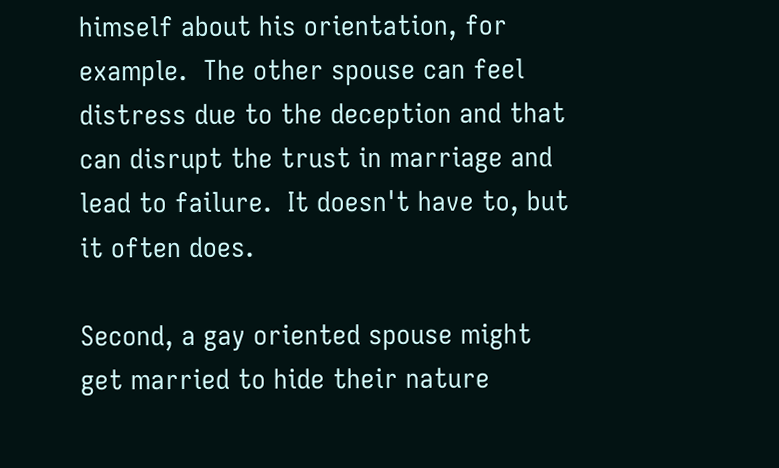himself about his orientation, for example.  The other spouse can feel distress due to the deception and that can disrupt the trust in marriage and lead to failure.  It doesn't have to, but it often does.

Second, a gay oriented spouse might get married to hide their nature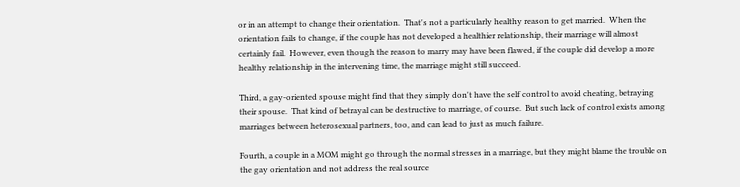or in an attempt to change their orientation.  That's not a particularly healthy reason to get married.  When the orientation fails to change, if the couple has not developed a healthier relationship, their marriage will almost certainly fail.  However, even though the reason to marry may have been flawed, if the couple did develop a more healthy relationship in the intervening time, the marriage might still succeed.

Third, a gay-oriented spouse might find that they simply don't have the self control to avoid cheating, betraying their spouse.  That kind of betrayal can be destructive to marriage, of course.  But such lack of control exists among marriages between heterosexual partners, too, and can lead to just as much failure.

Fourth, a couple in a MOM might go through the normal stresses in a marriage, but they might blame the trouble on the gay orientation and not address the real source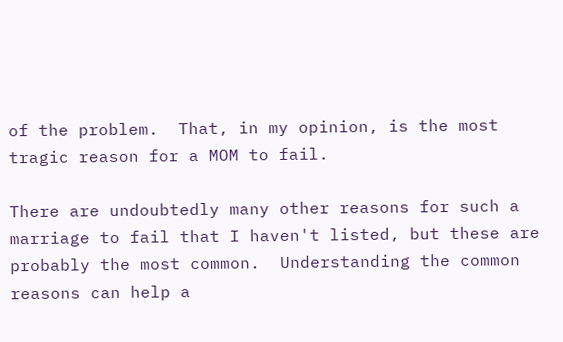of the problem.  That, in my opinion, is the most tragic reason for a MOM to fail.

There are undoubtedly many other reasons for such a marriage to fail that I haven't listed, but these are probably the most common.  Understanding the common reasons can help a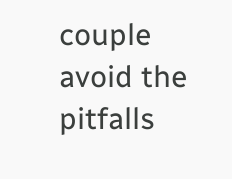couple avoid the pitfalls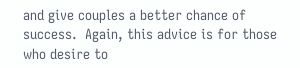and give couples a better chance of success.  Again, this advice is for those who desire to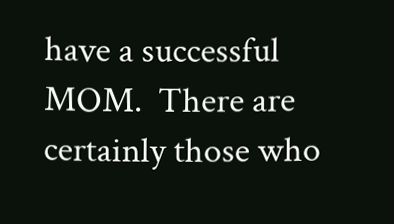have a successful MOM.  There are certainly those who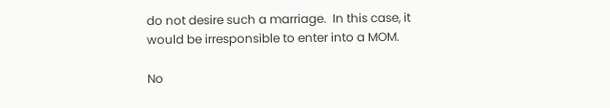do not desire such a marriage.  In this case, it would be irresponsible to enter into a MOM.

No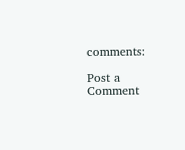comments:

Post a Comment